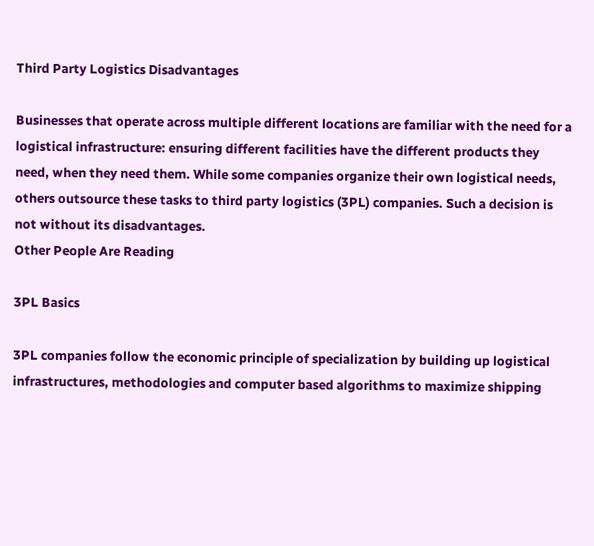Third Party Logistics Disadvantages

Businesses that operate across multiple different locations are familiar with the need for a logistical infrastructure: ensuring different facilities have the different products they need, when they need them. While some companies organize their own logistical needs, others outsource these tasks to third party logistics (3PL) companies. Such a decision is not without its disadvantages.
Other People Are Reading

3PL Basics

3PL companies follow the economic principle of specialization by building up logistical infrastructures, methodologies and computer based algorithms to maximize shipping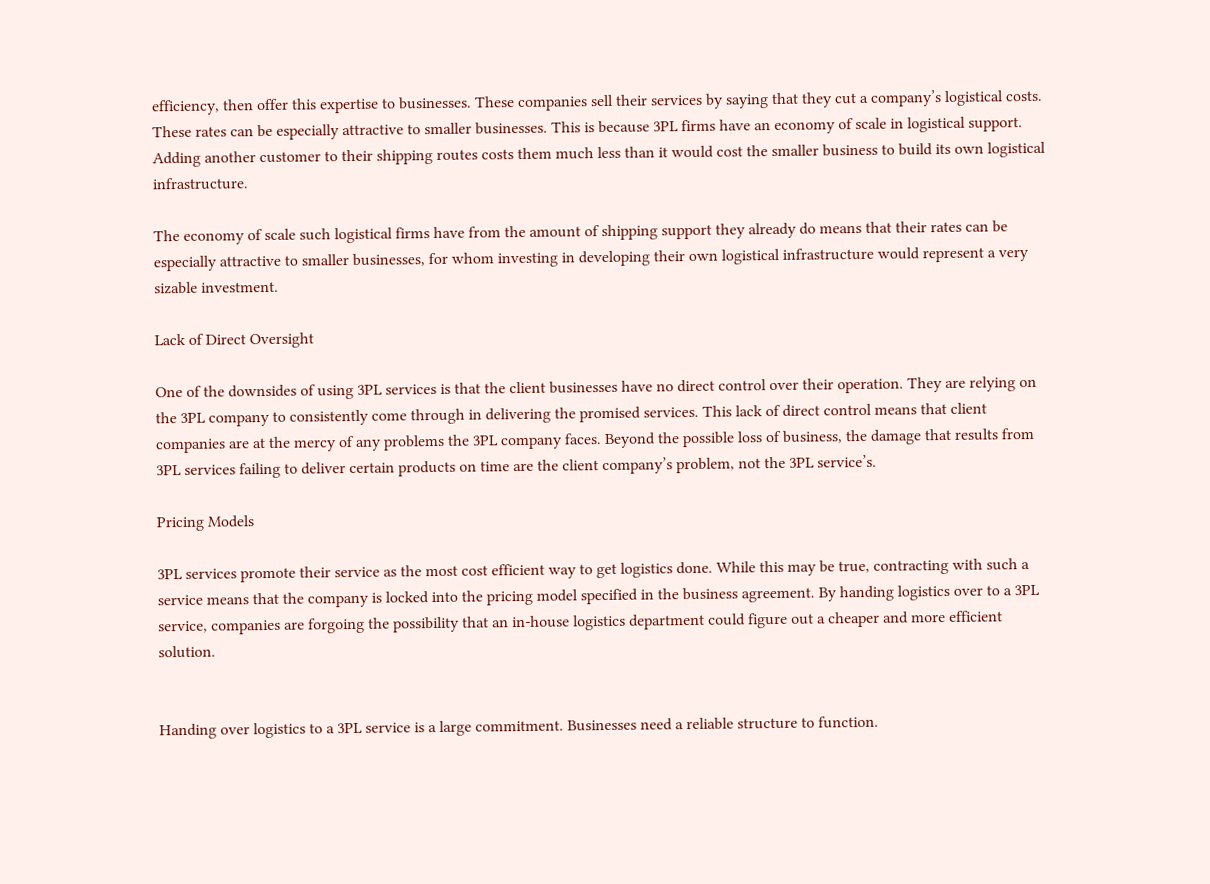efficiency, then offer this expertise to businesses. These companies sell their services by saying that they cut a company’s logistical costs. These rates can be especially attractive to smaller businesses. This is because 3PL firms have an economy of scale in logistical support. Adding another customer to their shipping routes costs them much less than it would cost the smaller business to build its own logistical infrastructure.

The economy of scale such logistical firms have from the amount of shipping support they already do means that their rates can be especially attractive to smaller businesses, for whom investing in developing their own logistical infrastructure would represent a very sizable investment.

Lack of Direct Oversight

One of the downsides of using 3PL services is that the client businesses have no direct control over their operation. They are relying on the 3PL company to consistently come through in delivering the promised services. This lack of direct control means that client companies are at the mercy of any problems the 3PL company faces. Beyond the possible loss of business, the damage that results from 3PL services failing to deliver certain products on time are the client company’s problem, not the 3PL service’s.

Pricing Models

3PL services promote their service as the most cost efficient way to get logistics done. While this may be true, contracting with such a service means that the company is locked into the pricing model specified in the business agreement. By handing logistics over to a 3PL service, companies are forgoing the possibility that an in-house logistics department could figure out a cheaper and more efficient solution.


Handing over logistics to a 3PL service is a large commitment. Businesses need a reliable structure to function.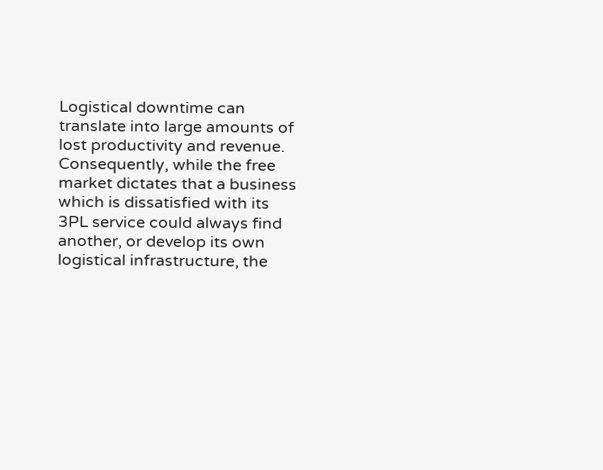Logistical downtime can translate into large amounts of lost productivity and revenue. Consequently, while the free market dictates that a business which is dissatisfied with its 3PL service could always find another, or develop its own logistical infrastructure, the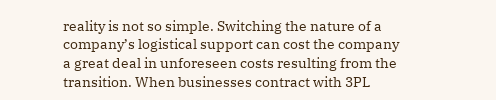reality is not so simple. Switching the nature of a company’s logistical support can cost the company a great deal in unforeseen costs resulting from the transition. When businesses contract with 3PL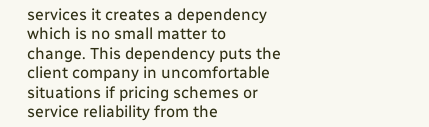services it creates a dependency which is no small matter to change. This dependency puts the client company in uncomfortable situations if pricing schemes or service reliability from the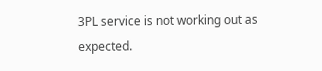3PL service is not working out as expected.